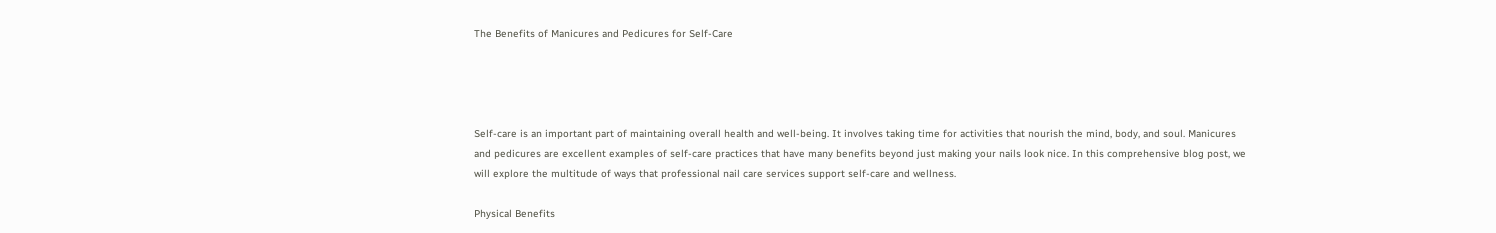The Benefits of Manicures and Pedicures for Self-Care




Self-care is an important part of maintaining overall health and well-being. It involves taking time for activities that nourish the mind, body, and soul. Manicures and pedicures are excellent examples of self-care practices that have many benefits beyond just making your nails look nice. In this comprehensive blog post, we will explore the multitude of ways that professional nail care services support self-care and wellness.

Physical Benefits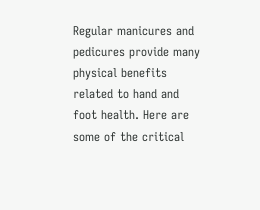Regular manicures and pedicures provide many physical benefits related to hand and foot health. Here are some of the critical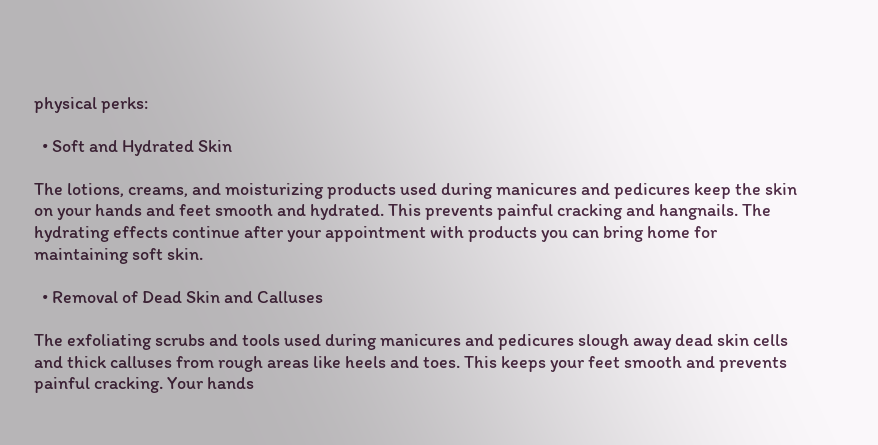physical perks:

  • Soft and Hydrated Skin

The lotions, creams, and moisturizing products used during manicures and pedicures keep the skin on your hands and feet smooth and hydrated. This prevents painful cracking and hangnails. The hydrating effects continue after your appointment with products you can bring home for maintaining soft skin.

  • Removal of Dead Skin and Calluses

The exfoliating scrubs and tools used during manicures and pedicures slough away dead skin cells and thick calluses from rough areas like heels and toes. This keeps your feet smooth and prevents painful cracking. Your hands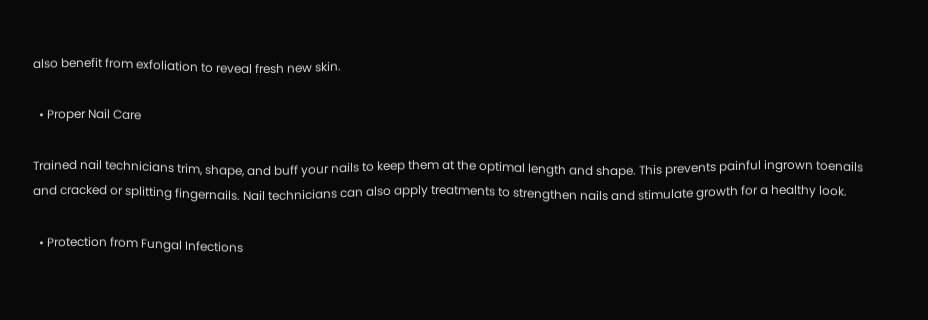also benefit from exfoliation to reveal fresh new skin.

  • Proper Nail Care

Trained nail technicians trim, shape, and buff your nails to keep them at the optimal length and shape. This prevents painful ingrown toenails and cracked or splitting fingernails. Nail technicians can also apply treatments to strengthen nails and stimulate growth for a healthy look.

  • Protection from Fungal Infections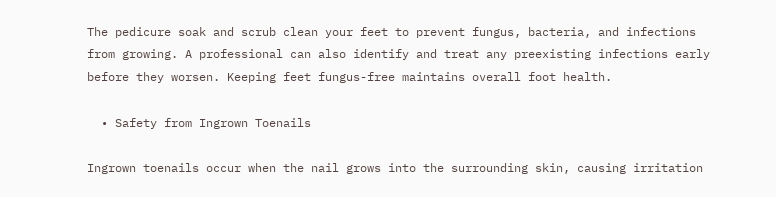The pedicure soak and scrub clean your feet to prevent fungus, bacteria, and infections from growing. A professional can also identify and treat any preexisting infections early before they worsen. Keeping feet fungus-free maintains overall foot health.

  • Safety from Ingrown Toenails

Ingrown toenails occur when the nail grows into the surrounding skin, causing irritation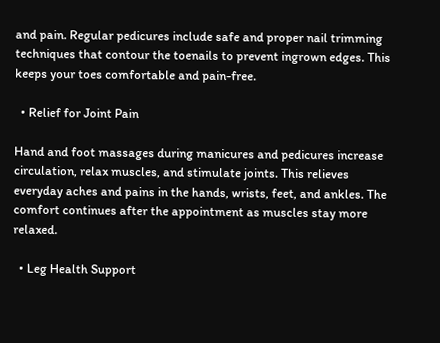and pain. Regular pedicures include safe and proper nail trimming techniques that contour the toenails to prevent ingrown edges. This keeps your toes comfortable and pain-free.

  • Relief for Joint Pain

Hand and foot massages during manicures and pedicures increase circulation, relax muscles, and stimulate joints. This relieves everyday aches and pains in the hands, wrists, feet, and ankles. The comfort continues after the appointment as muscles stay more relaxed.

  • Leg Health Support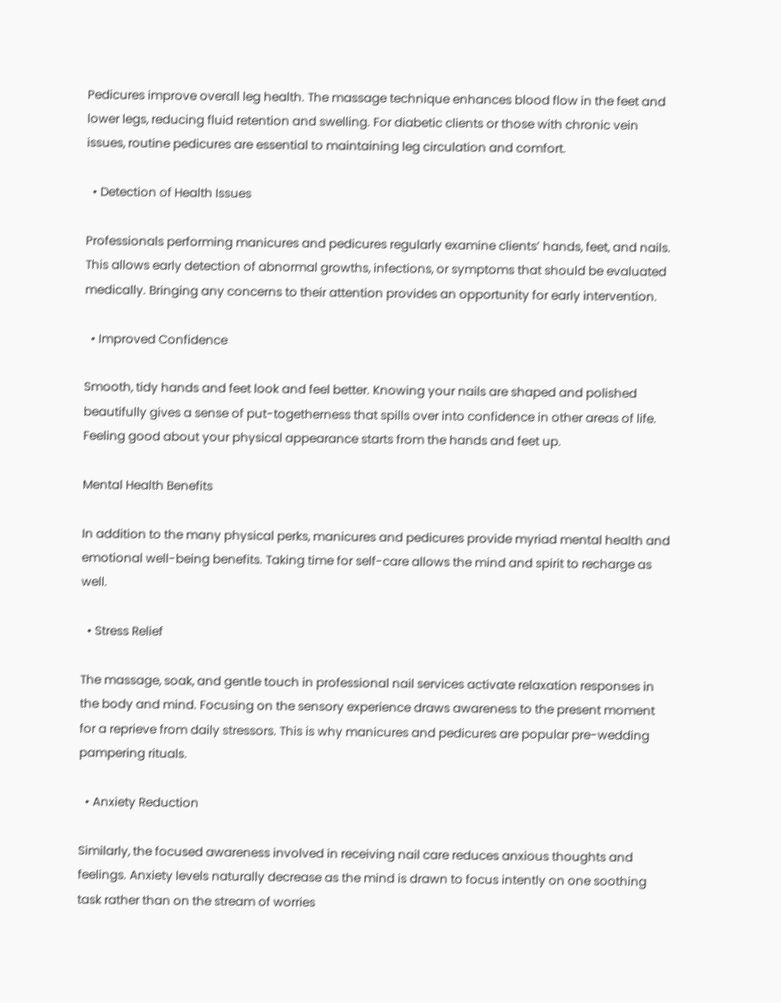Pedicures improve overall leg health. The massage technique enhances blood flow in the feet and lower legs, reducing fluid retention and swelling. For diabetic clients or those with chronic vein issues, routine pedicures are essential to maintaining leg circulation and comfort.

  • Detection of Health Issues

Professionals performing manicures and pedicures regularly examine clients’ hands, feet, and nails. This allows early detection of abnormal growths, infections, or symptoms that should be evaluated medically. Bringing any concerns to their attention provides an opportunity for early intervention.

  • Improved Confidence

Smooth, tidy hands and feet look and feel better. Knowing your nails are shaped and polished beautifully gives a sense of put-togetherness that spills over into confidence in other areas of life. Feeling good about your physical appearance starts from the hands and feet up.

Mental Health Benefits

In addition to the many physical perks, manicures and pedicures provide myriad mental health and emotional well-being benefits. Taking time for self-care allows the mind and spirit to recharge as well.

  • Stress Relief

The massage, soak, and gentle touch in professional nail services activate relaxation responses in the body and mind. Focusing on the sensory experience draws awareness to the present moment for a reprieve from daily stressors. This is why manicures and pedicures are popular pre-wedding pampering rituals.

  • Anxiety Reduction

Similarly, the focused awareness involved in receiving nail care reduces anxious thoughts and feelings. Anxiety levels naturally decrease as the mind is drawn to focus intently on one soothing task rather than on the stream of worries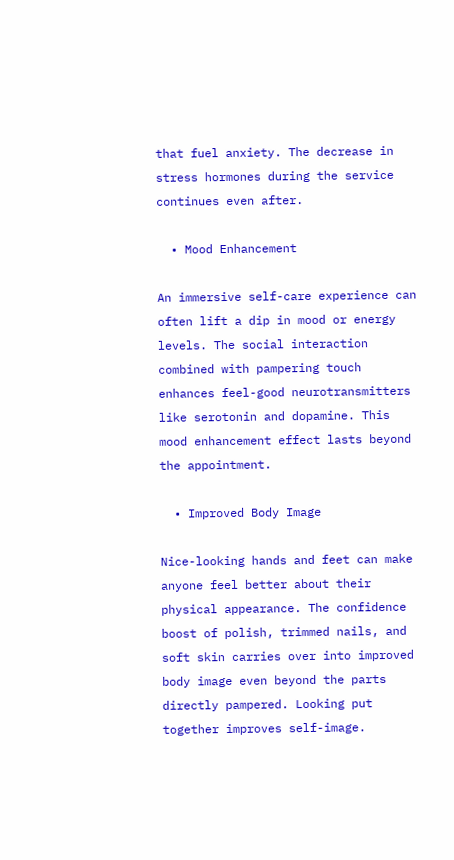that fuel anxiety. The decrease in stress hormones during the service continues even after.

  • Mood Enhancement

An immersive self-care experience can often lift a dip in mood or energy levels. The social interaction combined with pampering touch enhances feel-good neurotransmitters like serotonin and dopamine. This mood enhancement effect lasts beyond the appointment.

  • Improved Body Image

Nice-looking hands and feet can make anyone feel better about their physical appearance. The confidence boost of polish, trimmed nails, and soft skin carries over into improved body image even beyond the parts directly pampered. Looking put together improves self-image.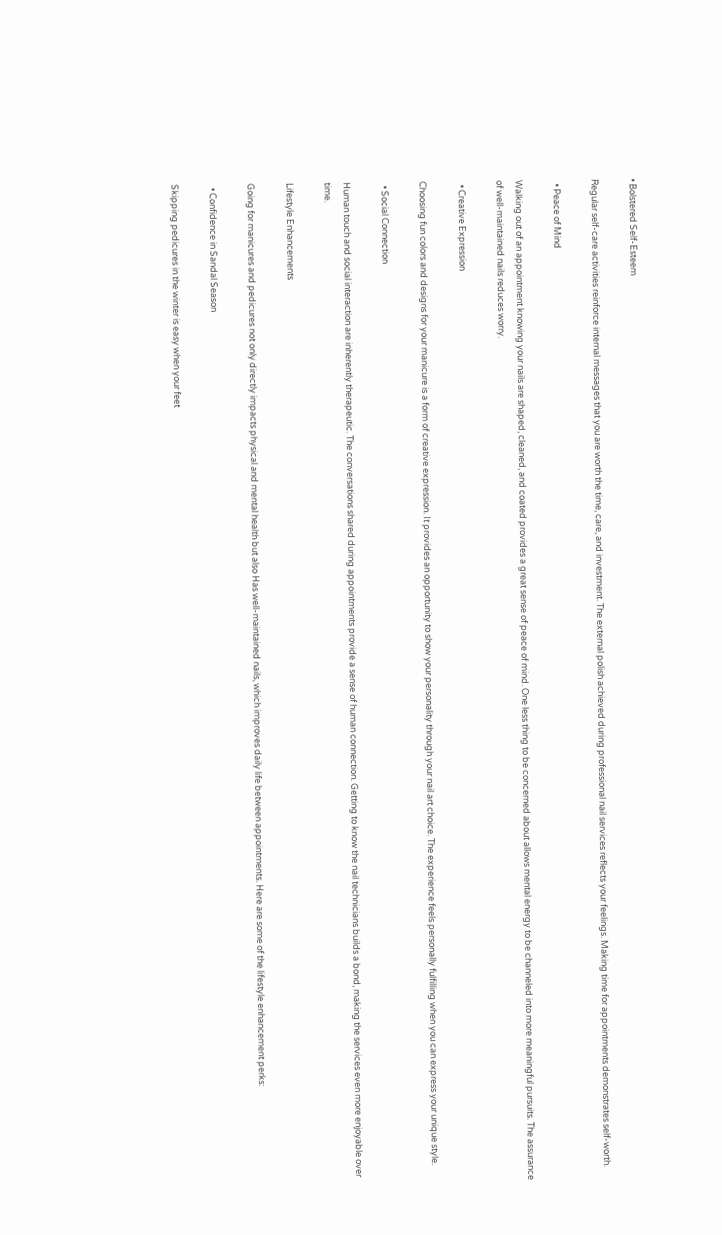• Bolstered Self-Esteem

Regular self-care activities reinforce internal messages that you are worth the time, care, and investment. The external polish achieved during professional nail services reflects your feelings. Making time for appointments demonstrates self-worth.

  • Peace of Mind

Walking out of an appointment knowing your nails are shaped, cleaned, and coated provides a great sense of peace of mind. One less thing to be concerned about allows mental energy to be channeled into more meaningful pursuits. The assurance of well-maintained nails reduces worry.

  • Creative Expression

Choosing fun colors and designs for your manicure is a form of creative expression. It provides an opportunity to show your personality through your nail art choice. The experience feels personally fulfilling when you can express your unique style.

  • Social Connection

Human touch and social interaction are inherently therapeutic. The conversations shared during appointments provide a sense of human connection. Getting to know the nail technicians builds a bond, making the services even more enjoyable over time.

Lifestyle Enhancements

Going for manicures and pedicures not only directly impacts physical and mental health but also Has well-maintained nails, which improves daily life between appointments. Here are some of the lifestyle enhancement perks:

  • Confidence in Sandal Season

Skipping pedicures in the winter is easy when your feet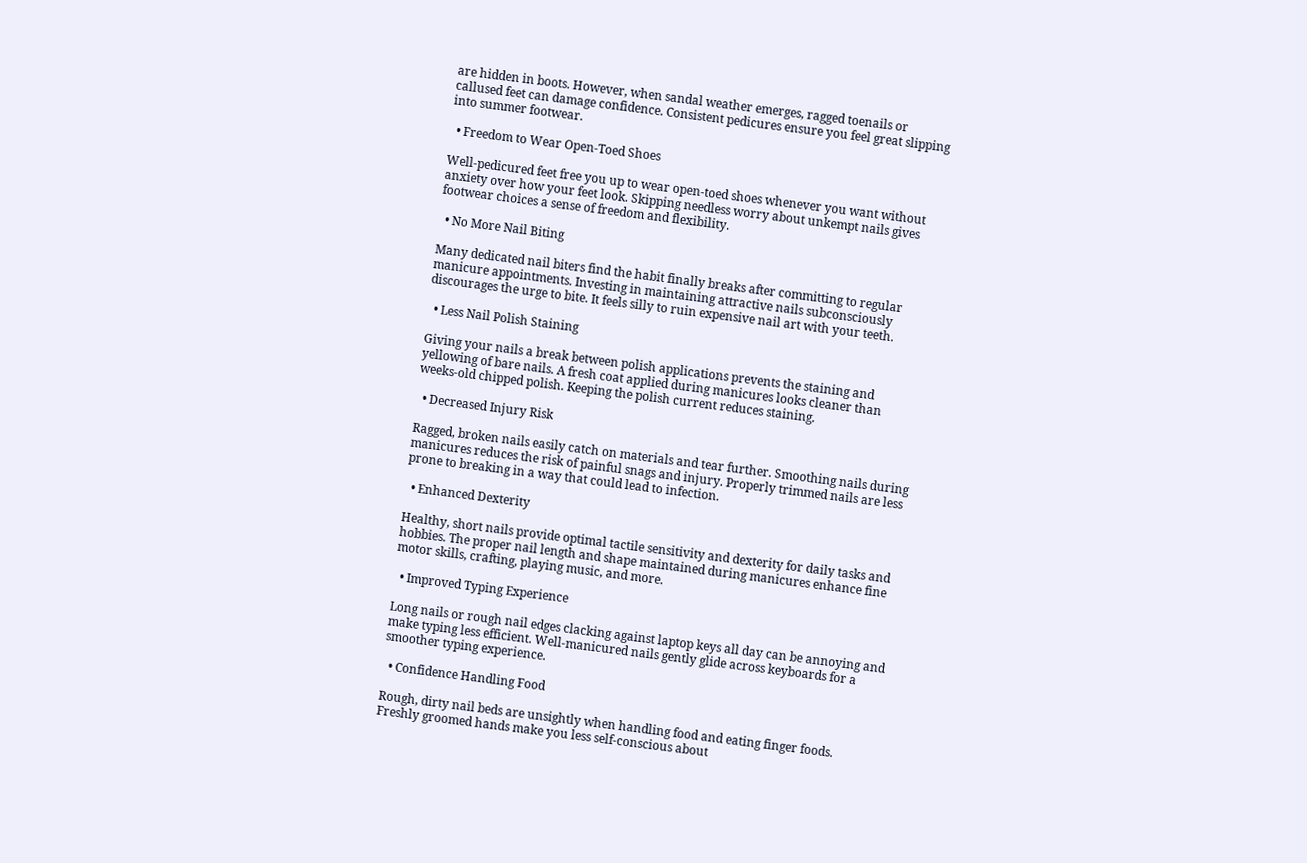are hidden in boots. However, when sandal weather emerges, ragged toenails or callused feet can damage confidence. Consistent pedicures ensure you feel great slipping into summer footwear.

  • Freedom to Wear Open-Toed Shoes

Well-pedicured feet free you up to wear open-toed shoes whenever you want without anxiety over how your feet look. Skipping needless worry about unkempt nails gives footwear choices a sense of freedom and flexibility.

  • No More Nail Biting

Many dedicated nail biters find the habit finally breaks after committing to regular manicure appointments. Investing in maintaining attractive nails subconsciously discourages the urge to bite. It feels silly to ruin expensive nail art with your teeth.

  • Less Nail Polish Staining

Giving your nails a break between polish applications prevents the staining and yellowing of bare nails. A fresh coat applied during manicures looks cleaner than weeks-old chipped polish. Keeping the polish current reduces staining.

  • Decreased Injury Risk

Ragged, broken nails easily catch on materials and tear further. Smoothing nails during manicures reduces the risk of painful snags and injury. Properly trimmed nails are less prone to breaking in a way that could lead to infection.

  • Enhanced Dexterity

Healthy, short nails provide optimal tactile sensitivity and dexterity for daily tasks and hobbies. The proper nail length and shape maintained during manicures enhance fine motor skills, crafting, playing music, and more.

  • Improved Typing Experience

Long nails or rough nail edges clacking against laptop keys all day can be annoying and make typing less efficient. Well-manicured nails gently glide across keyboards for a smoother typing experience.

  • Confidence Handling Food

Rough, dirty nail beds are unsightly when handling food and eating finger foods. Freshly groomed hands make you less self-conscious about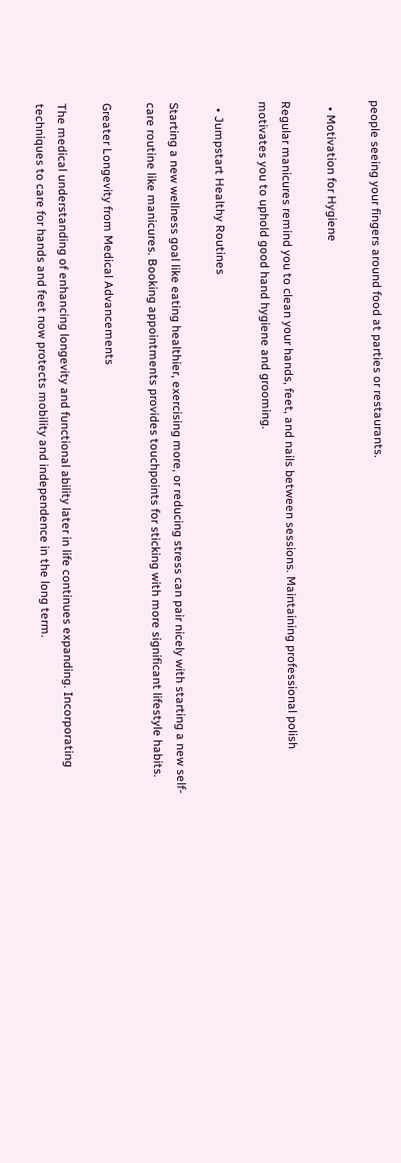people seeing your fingers around food at parties or restaurants.

  • Motivation for Hygiene

Regular manicures remind you to clean your hands, feet, and nails between sessions. Maintaining professional polish motivates you to uphold good hand hygiene and grooming.

  • Jumpstart Healthy Routines

Starting a new wellness goal like eating healthier, exercising more, or reducing stress can pair nicely with starting a new self-care routine like manicures. Booking appointments provides touchpoints for sticking with more significant lifestyle habits.

Greater Longevity from Medical Advancements

The medical understanding of enhancing longevity and functional ability later in life continues expanding. Incorporating techniques to care for hands and feet now protects mobility and independence in the long term.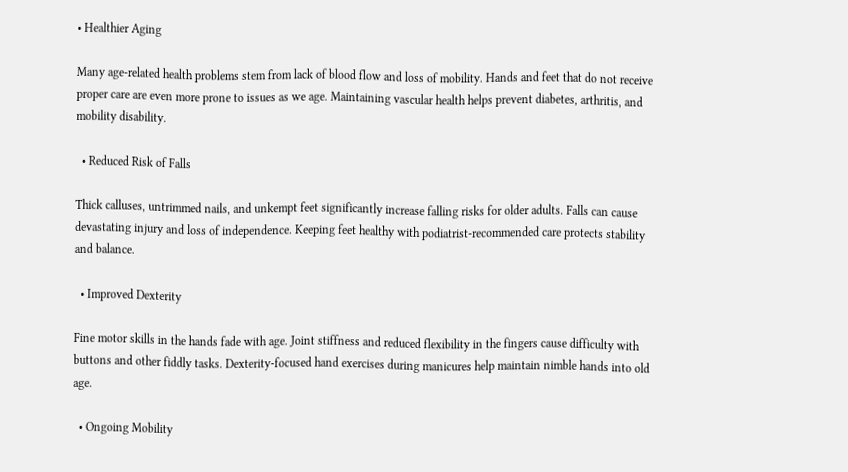• Healthier Aging

Many age-related health problems stem from lack of blood flow and loss of mobility. Hands and feet that do not receive proper care are even more prone to issues as we age. Maintaining vascular health helps prevent diabetes, arthritis, and mobility disability.

  • Reduced Risk of Falls

Thick calluses, untrimmed nails, and unkempt feet significantly increase falling risks for older adults. Falls can cause devastating injury and loss of independence. Keeping feet healthy with podiatrist-recommended care protects stability and balance.

  • Improved Dexterity

Fine motor skills in the hands fade with age. Joint stiffness and reduced flexibility in the fingers cause difficulty with buttons and other fiddly tasks. Dexterity-focused hand exercises during manicures help maintain nimble hands into old age.

  • Ongoing Mobility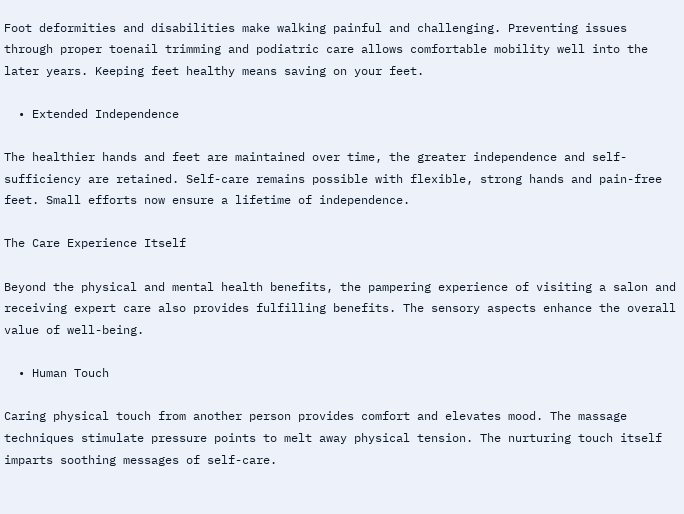Foot deformities and disabilities make walking painful and challenging. Preventing issues through proper toenail trimming and podiatric care allows comfortable mobility well into the later years. Keeping feet healthy means saving on your feet.

  • Extended Independence

The healthier hands and feet are maintained over time, the greater independence and self-sufficiency are retained. Self-care remains possible with flexible, strong hands and pain-free feet. Small efforts now ensure a lifetime of independence.

The Care Experience Itself

Beyond the physical and mental health benefits, the pampering experience of visiting a salon and receiving expert care also provides fulfilling benefits. The sensory aspects enhance the overall value of well-being.

  • Human Touch

Caring physical touch from another person provides comfort and elevates mood. The massage techniques stimulate pressure points to melt away physical tension. The nurturing touch itself imparts soothing messages of self-care.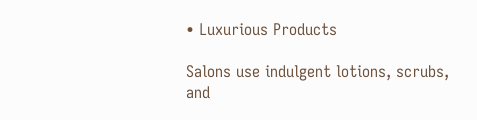• Luxurious Products

Salons use indulgent lotions, scrubs, and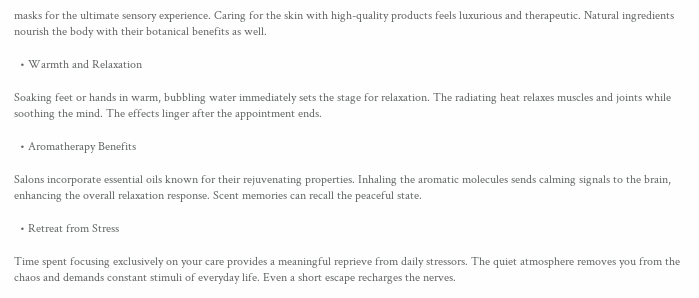masks for the ultimate sensory experience. Caring for the skin with high-quality products feels luxurious and therapeutic. Natural ingredients nourish the body with their botanical benefits as well.

  • Warmth and Relaxation

Soaking feet or hands in warm, bubbling water immediately sets the stage for relaxation. The radiating heat relaxes muscles and joints while soothing the mind. The effects linger after the appointment ends.

  • Aromatherapy Benefits

Salons incorporate essential oils known for their rejuvenating properties. Inhaling the aromatic molecules sends calming signals to the brain, enhancing the overall relaxation response. Scent memories can recall the peaceful state.

  • Retreat from Stress

Time spent focusing exclusively on your care provides a meaningful reprieve from daily stressors. The quiet atmosphere removes you from the chaos and demands constant stimuli of everyday life. Even a short escape recharges the nerves.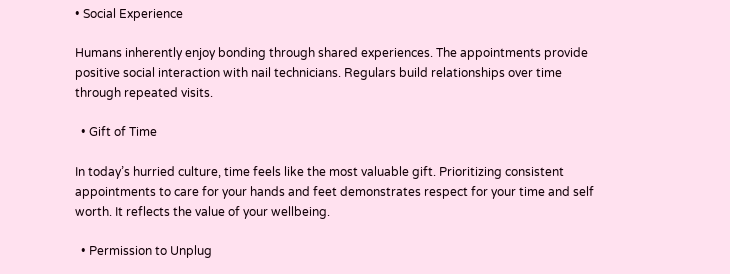• Social Experience

Humans inherently enjoy bonding through shared experiences. The appointments provide positive social interaction with nail technicians. Regulars build relationships over time through repeated visits.

  • Gift of Time

In today’s hurried culture, time feels like the most valuable gift. Prioritizing consistent appointments to care for your hands and feet demonstrates respect for your time and self worth. It reflects the value of your wellbeing.

  • Permission to Unplug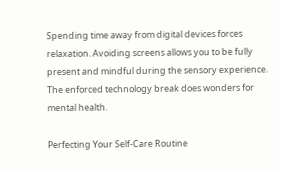Spending time away from digital devices forces relaxation. Avoiding screens allows you to be fully present and mindful during the sensory experience. The enforced technology break does wonders for mental health.

Perfecting Your Self-Care Routine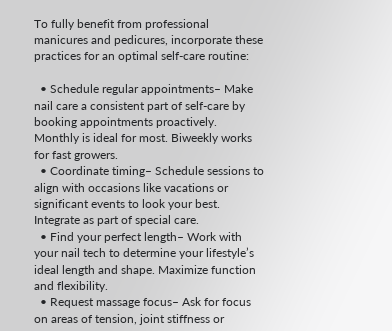To fully benefit from professional manicures and pedicures, incorporate these practices for an optimal self-care routine:

  • Schedule regular appointments– Make nail care a consistent part of self-care by booking appointments proactively. Monthly is ideal for most. Biweekly works for fast growers.
  • Coordinate timing– Schedule sessions to align with occasions like vacations or significant events to look your best. Integrate as part of special care.
  • Find your perfect length– Work with your nail tech to determine your lifestyle’s ideal length and shape. Maximize function and flexibility.
  • Request massage focus– Ask for focus on areas of tension, joint stiffness or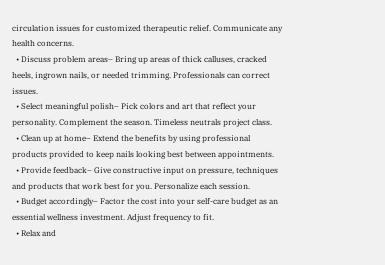circulation issues for customized therapeutic relief. Communicate any health concerns.
  • Discuss problem areas– Bring up areas of thick calluses, cracked heels, ingrown nails, or needed trimming. Professionals can correct issues.
  • Select meaningful polish– Pick colors and art that reflect your personality. Complement the season. Timeless neutrals project class.
  • Clean up at home– Extend the benefits by using professional products provided to keep nails looking best between appointments.
  • Provide feedback– Give constructive input on pressure, techniques and products that work best for you. Personalize each session.
  • Budget accordingly– Factor the cost into your self-care budget as an essential wellness investment. Adjust frequency to fit.
  • Relax and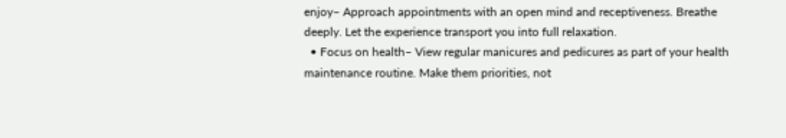enjoy– Approach appointments with an open mind and receptiveness. Breathe deeply. Let the experience transport you into full relaxation.
  • Focus on health– View regular manicures and pedicures as part of your health maintenance routine. Make them priorities, not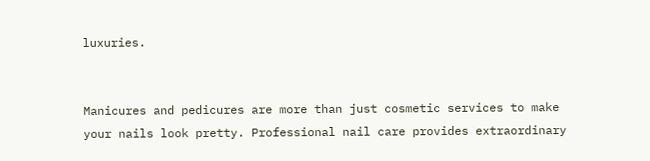luxuries.


Manicures and pedicures are more than just cosmetic services to make your nails look pretty. Professional nail care provides extraordinary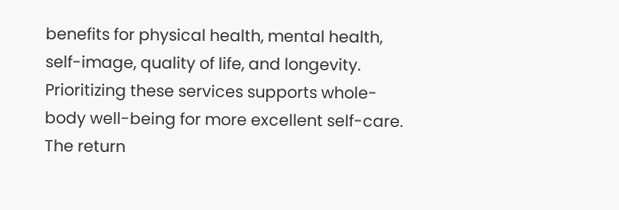benefits for physical health, mental health, self-image, quality of life, and longevity. Prioritizing these services supports whole-body well-being for more excellent self-care. The return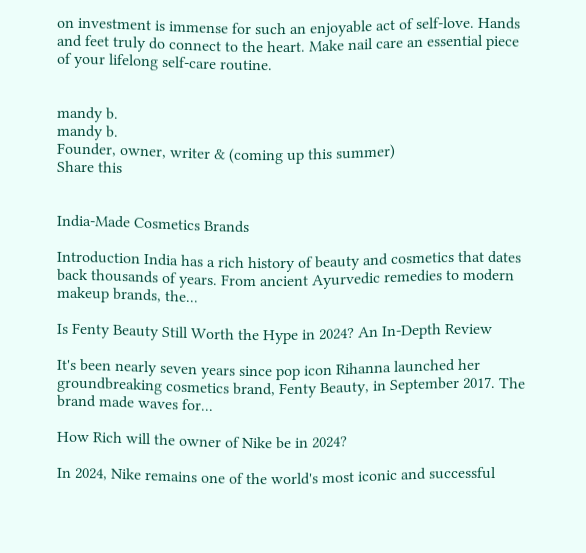on investment is immense for such an enjoyable act of self-love. Hands and feet truly do connect to the heart. Make nail care an essential piece of your lifelong self-care routine.


mandy b.
mandy b.
Founder, owner, writer & (coming up this summer)
Share this


India-Made Cosmetics Brands

Introduction India has a rich history of beauty and cosmetics that dates back thousands of years. From ancient Ayurvedic remedies to modern makeup brands, the...

Is Fenty Beauty Still Worth the Hype in 2024? An In-Depth Review

It's been nearly seven years since pop icon Rihanna launched her groundbreaking cosmetics brand, Fenty Beauty, in September 2017. The brand made waves for...

How Rich will the owner of Nike be in 2024?

In 2024, Nike remains one of the world's most iconic and successful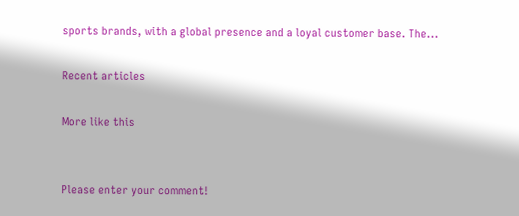sports brands, with a global presence and a loyal customer base. The...

Recent articles

More like this


Please enter your comment!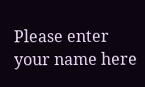Please enter your name here